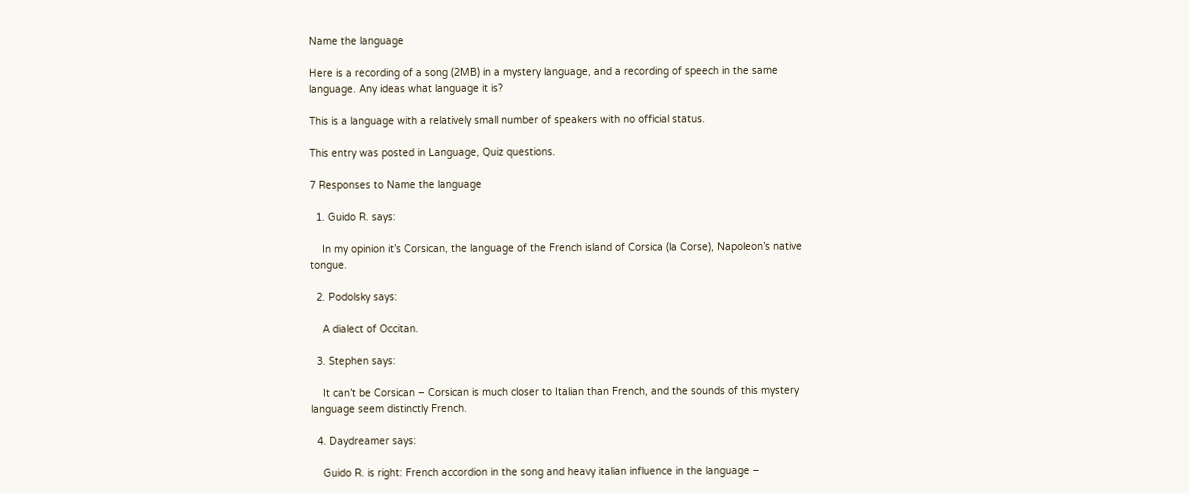Name the language

Here is a recording of a song (2MB) in a mystery language, and a recording of speech in the same language. Any ideas what language it is?

This is a language with a relatively small number of speakers with no official status.

This entry was posted in Language, Quiz questions.

7 Responses to Name the language

  1. Guido R. says:

    In my opinion it’s Corsican, the language of the French island of Corsica (la Corse), Napoleon’s native tongue.

  2. Podolsky says:

    A dialect of Occitan.

  3. Stephen says:

    It can’t be Corsican – Corsican is much closer to Italian than French, and the sounds of this mystery language seem distinctly French.

  4. Daydreamer says:

    Guido R. is right: French accordion in the song and heavy italian influence in the language –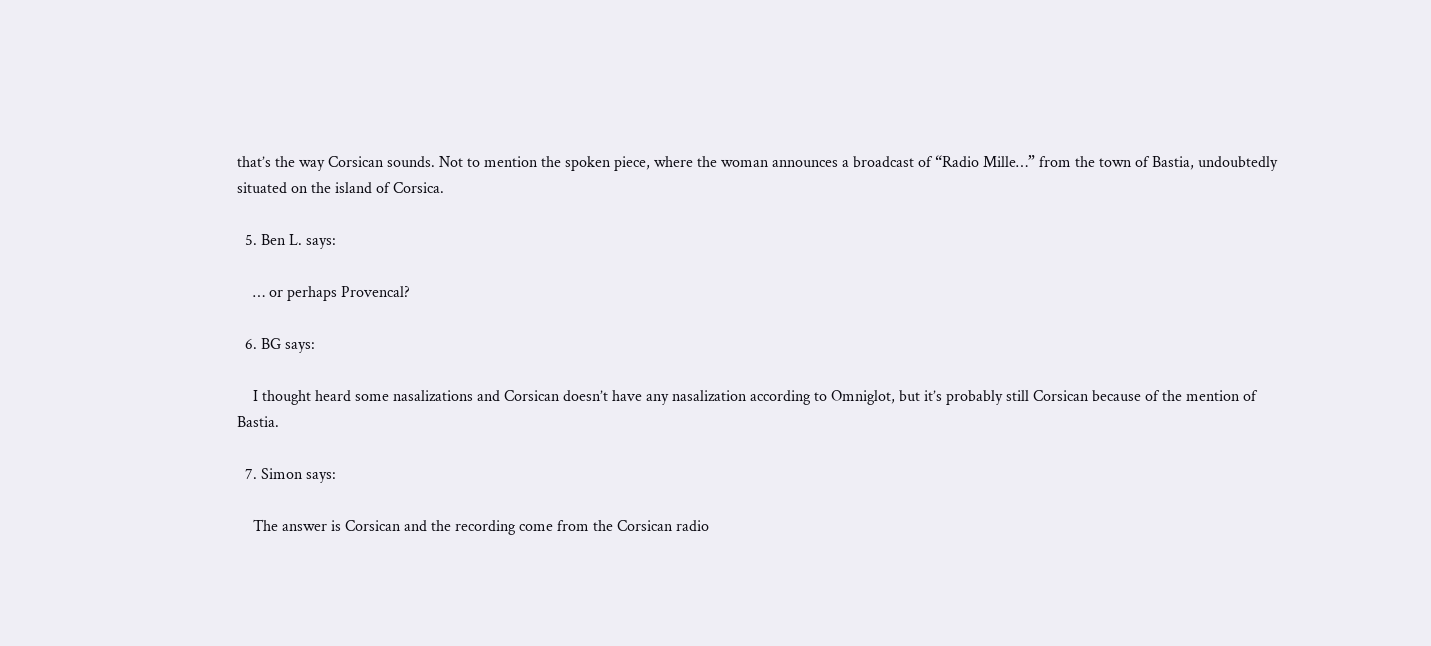that’s the way Corsican sounds. Not to mention the spoken piece, where the woman announces a broadcast of “Radio Mille…” from the town of Bastia, undoubtedly situated on the island of Corsica.

  5. Ben L. says:

    … or perhaps Provencal?

  6. BG says:

    I thought heard some nasalizations and Corsican doesn’t have any nasalization according to Omniglot, but it’s probably still Corsican because of the mention of Bastia.

  7. Simon says:

    The answer is Corsican and the recording come from the Corsican radio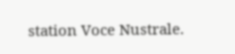station Voce Nustrale.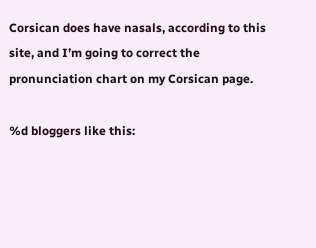Corsican does have nasals, according to this site, and I’m going to correct the pronunciation chart on my Corsican page.

%d bloggers like this: